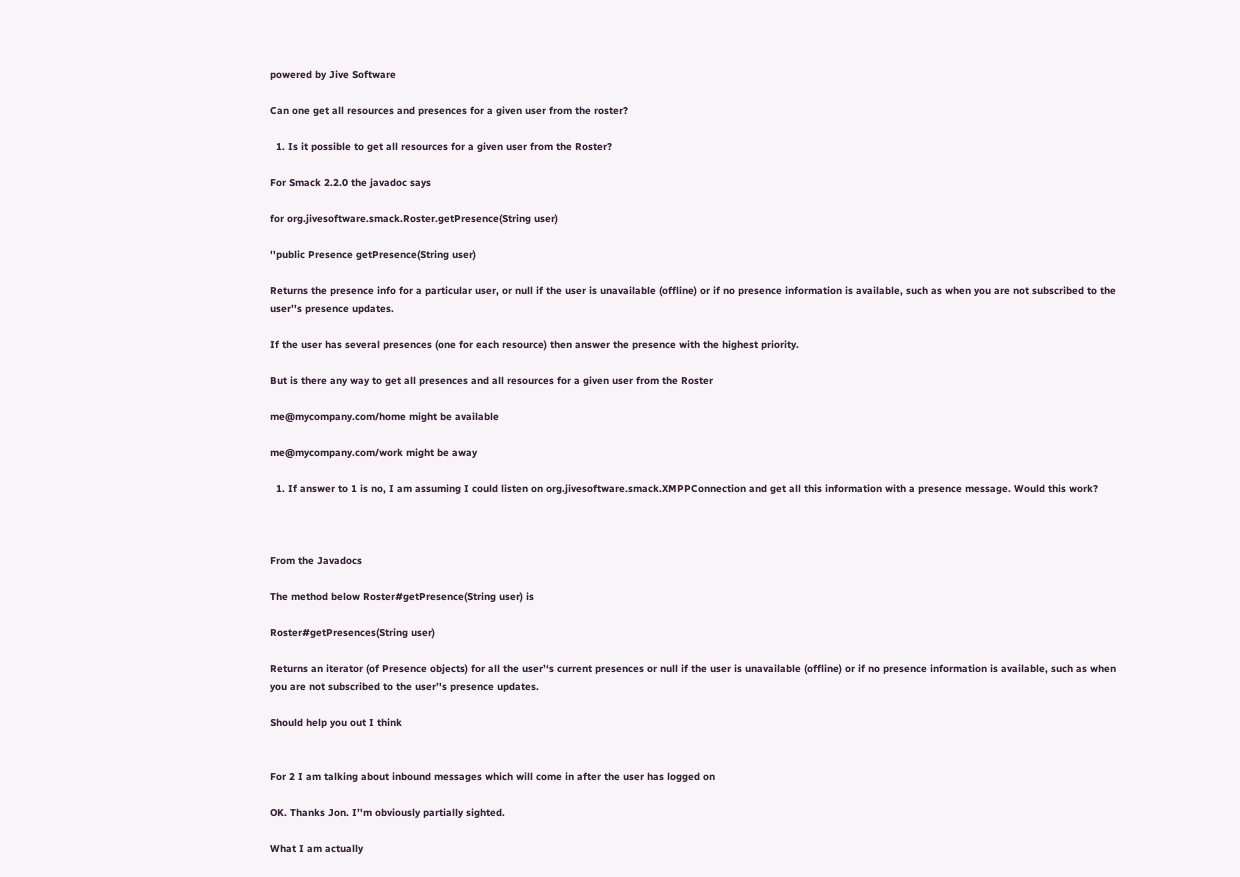powered by Jive Software

Can one get all resources and presences for a given user from the roster?

  1. Is it possible to get all resources for a given user from the Roster?

For Smack 2.2.0 the javadoc says

for org.jivesoftware.smack.Roster.getPresence(String user)

''public Presence getPresence(String user)

Returns the presence info for a particular user, or null if the user is unavailable (offline) or if no presence information is available, such as when you are not subscribed to the user’'s presence updates.

If the user has several presences (one for each resource) then answer the presence with the highest priority.

But is there any way to get all presences and all resources for a given user from the Roster

me@mycompany.com/home might be available

me@mycompany.com/work might be away

  1. If answer to 1 is no, I am assuming I could listen on org.jivesoftware.smack.XMPPConnection and get all this information with a presence message. Would this work?



From the Javadocs

The method below Roster#getPresence(String user) is

Roster#getPresences(String user)

Returns an iterator (of Presence objects) for all the user’‘s current presences or null if the user is unavailable (offline) or if no presence information is available, such as when you are not subscribed to the user’'s presence updates.

Should help you out I think


For 2 I am talking about inbound messages which will come in after the user has logged on

OK. Thanks Jon. I’'m obviously partially sighted.

What I am actually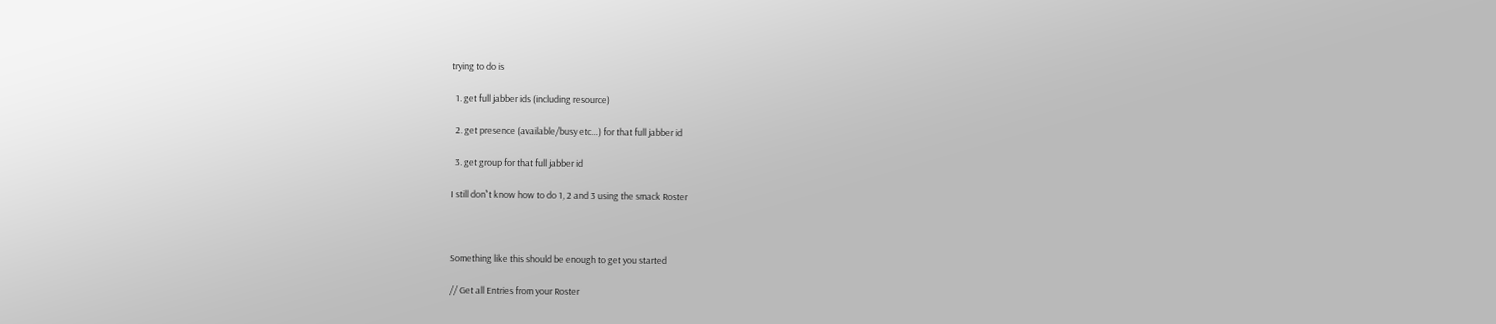trying to do is

  1. get full jabber ids (including resource)

  2. get presence (available/busy etc…) for that full jabber id

  3. get group for that full jabber id

I still don’'t know how to do 1, 2 and 3 using the smack Roster



Something like this should be enough to get you started

// Get all Entries from your Roster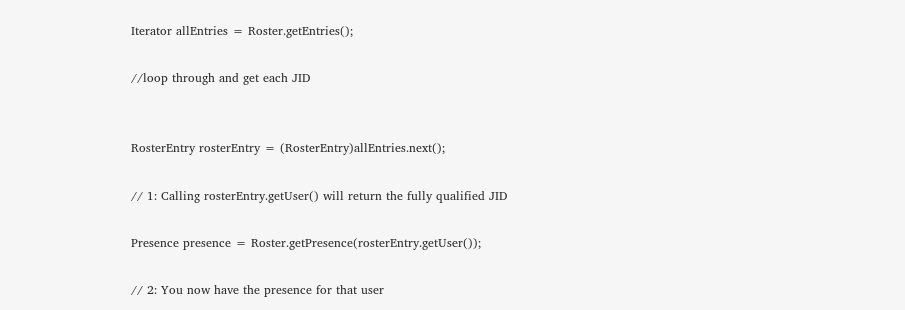Iterator allEntries = Roster.getEntries();

//loop through and get each JID


RosterEntry rosterEntry = (RosterEntry)allEntries.next();

// 1: Calling rosterEntry.getUser() will return the fully qualified JID

Presence presence = Roster.getPresence(rosterEntry.getUser());

// 2: You now have the presence for that user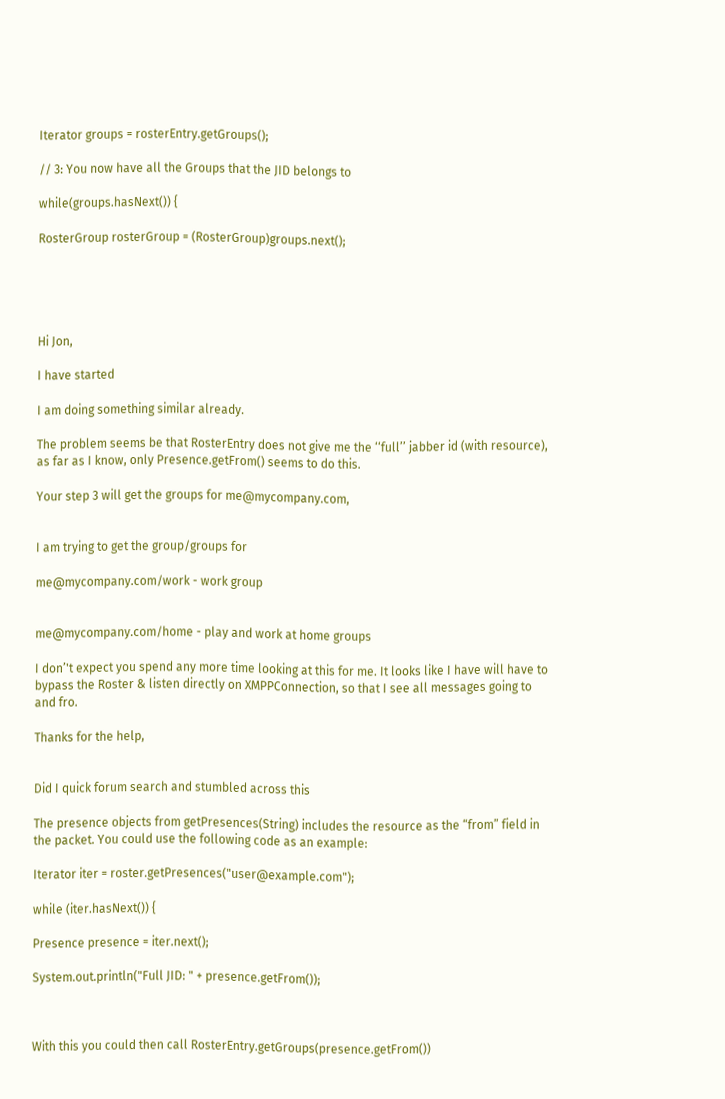Iterator groups = rosterEntry.getGroups();

// 3: You now have all the Groups that the JID belongs to

while(groups.hasNext()) {

RosterGroup rosterGroup = (RosterGroup)groups.next();





Hi Jon,

I have started

I am doing something similar already.

The problem seems be that RosterEntry does not give me the ‘‘full’’ jabber id (with resource), as far as I know, only Presence.getFrom() seems to do this.

Your step 3 will get the groups for me@mycompany.com,


I am trying to get the group/groups for

me@mycompany.com/work - work group


me@mycompany.com/home - play and work at home groups

I don’'t expect you spend any more time looking at this for me. It looks like I have will have to bypass the Roster & listen directly on XMPPConnection, so that I see all messages going to and fro.

Thanks for the help,


Did I quick forum search and stumbled across this

The presence objects from getPresences(String) includes the resource as the “from” field in the packet. You could use the following code as an example:

Iterator iter = roster.getPresences("user@example.com");

while (iter.hasNext()) {

Presence presence = iter.next();

System.out.println("Full JID: " + presence.getFrom());



With this you could then call RosterEntry.getGroups(presence.getFrom())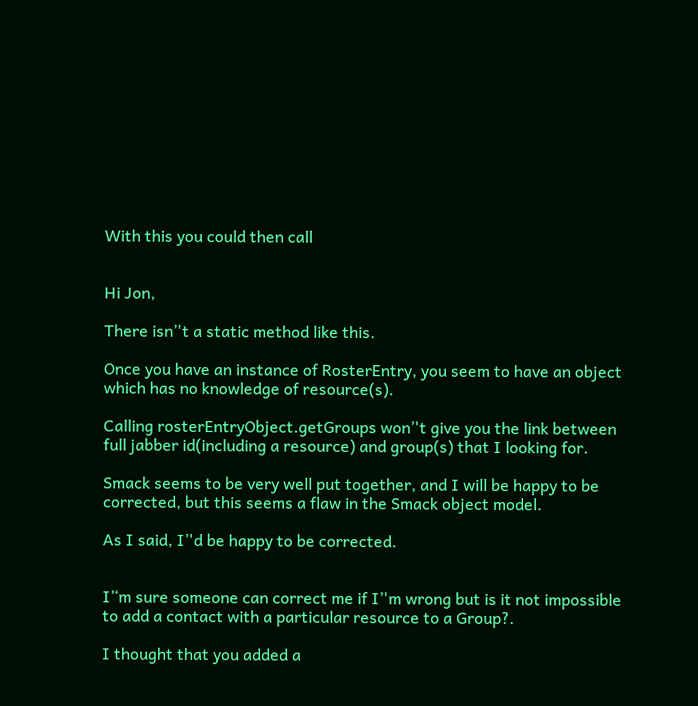With this you could then call


Hi Jon,

There isn’'t a static method like this.

Once you have an instance of RosterEntry, you seem to have an object which has no knowledge of resource(s).

Calling rosterEntryObject.getGroups won’'t give you the link between full jabber id(including a resource) and group(s) that I looking for.

Smack seems to be very well put together, and I will be happy to be corrected, but this seems a flaw in the Smack object model.

As I said, I’'d be happy to be corrected.


I’‘m sure someone can correct me if I’'m wrong but is it not impossible to add a contact with a particular resource to a Group?.

I thought that you added a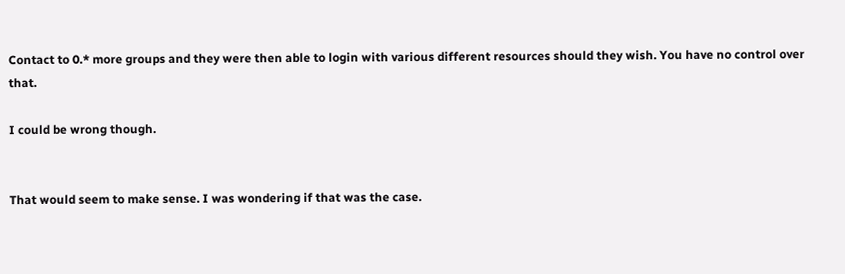Contact to 0.* more groups and they were then able to login with various different resources should they wish. You have no control over that.

I could be wrong though.


That would seem to make sense. I was wondering if that was the case.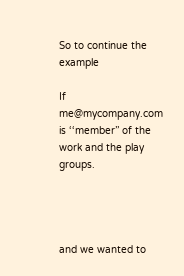So to continue the example

If me@mycompany.com is ‘‘member’’ of the work and the play groups.




and we wanted to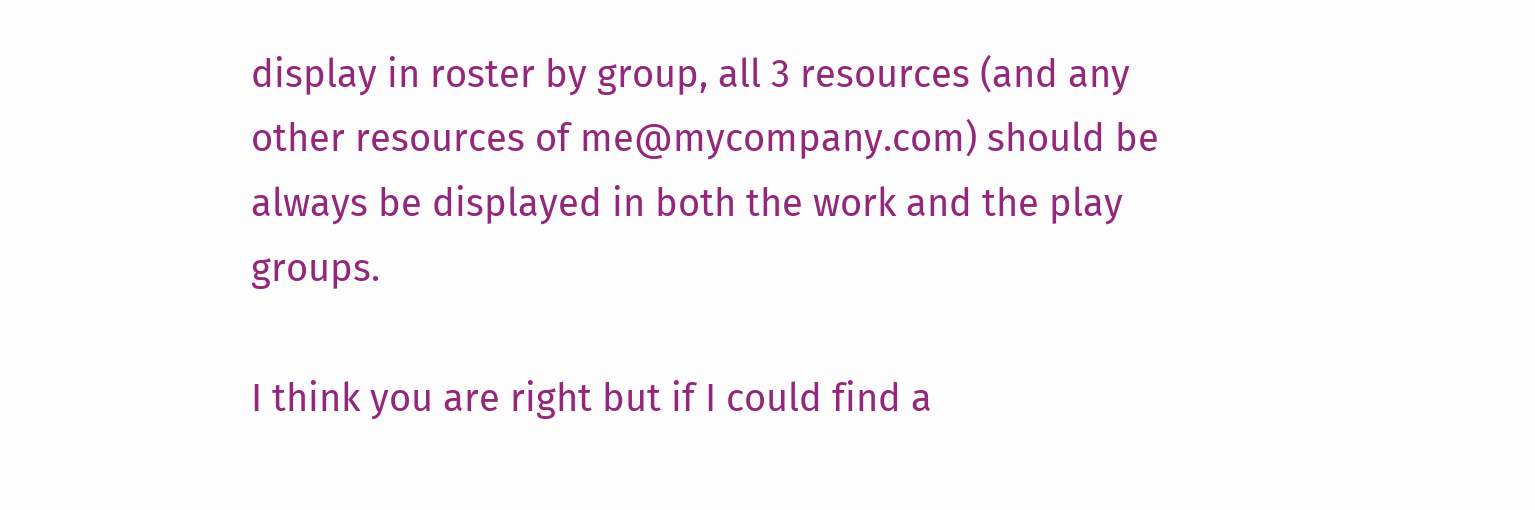display in roster by group, all 3 resources (and any other resources of me@mycompany.com) should be always be displayed in both the work and the play groups.

I think you are right but if I could find a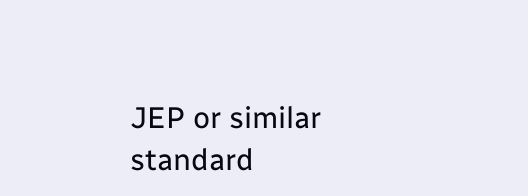JEP or similar standard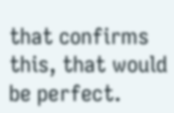that confirms this, that would be perfect.